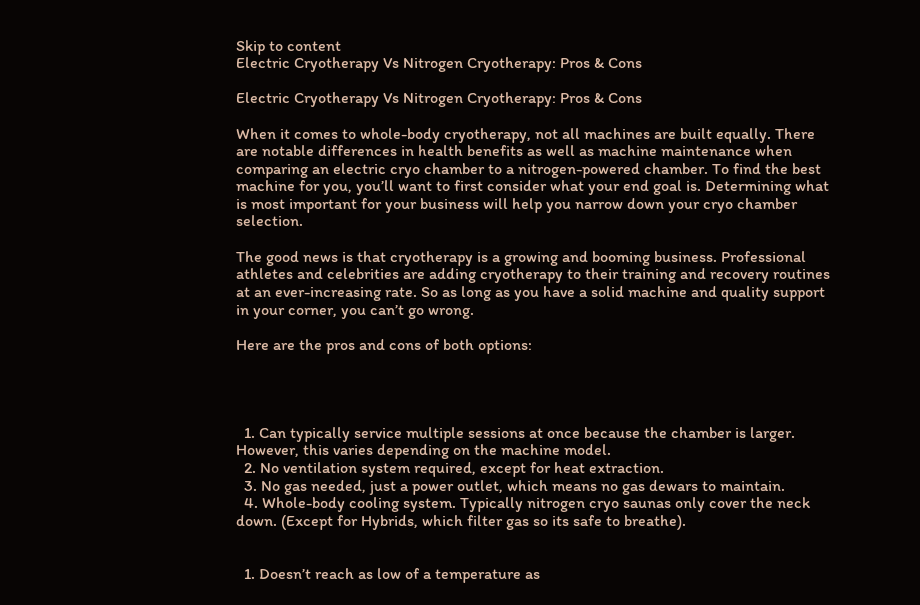Skip to content
Electric Cryotherapy Vs Nitrogen Cryotherapy: Pros & Cons

Electric Cryotherapy Vs Nitrogen Cryotherapy: Pros & Cons

When it comes to whole-body cryotherapy, not all machines are built equally. There are notable differences in health benefits as well as machine maintenance when comparing an electric cryo chamber to a nitrogen-powered chamber. To find the best machine for you, you’ll want to first consider what your end goal is. Determining what is most important for your business will help you narrow down your cryo chamber selection.

The good news is that cryotherapy is a growing and booming business. Professional athletes and celebrities are adding cryotherapy to their training and recovery routines at an ever-increasing rate. So as long as you have a solid machine and quality support in your corner, you can’t go wrong.

Here are the pros and cons of both options:




  1. Can typically service multiple sessions at once because the chamber is larger. However, this varies depending on the machine model.
  2. No ventilation system required, except for heat extraction.
  3. No gas needed, just a power outlet, which means no gas dewars to maintain.
  4. Whole-body cooling system. Typically nitrogen cryo saunas only cover the neck down. (Except for Hybrids, which filter gas so its safe to breathe).


  1. Doesn’t reach as low of a temperature as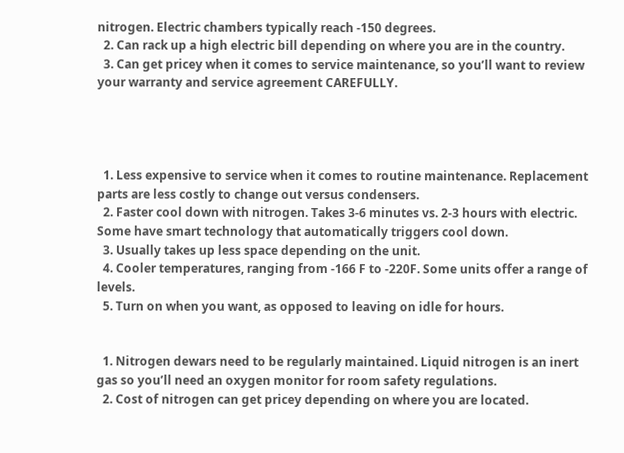nitrogen. Electric chambers typically reach -150 degrees.
  2. Can rack up a high electric bill depending on where you are in the country.
  3. Can get pricey when it comes to service maintenance, so you’ll want to review your warranty and service agreement CAREFULLY.




  1. Less expensive to service when it comes to routine maintenance. Replacement parts are less costly to change out versus condensers.
  2. Faster cool down with nitrogen. Takes 3-6 minutes vs. 2-3 hours with electric. Some have smart technology that automatically triggers cool down.
  3. Usually takes up less space depending on the unit.
  4. Cooler temperatures, ranging from -166 F to -220F. Some units offer a range of levels.
  5. Turn on when you want, as opposed to leaving on idle for hours.


  1. Nitrogen dewars need to be regularly maintained. Liquid nitrogen is an inert gas so you’ll need an oxygen monitor for room safety regulations.
  2. Cost of nitrogen can get pricey depending on where you are located.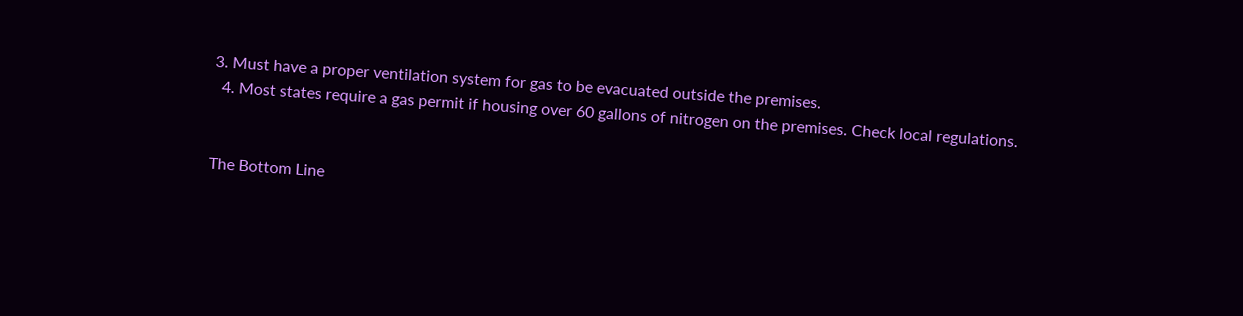3. Must have a proper ventilation system for gas to be evacuated outside the premises.
  4. Most states require a gas permit if housing over 60 gallons of nitrogen on the premises. Check local regulations.


The Bottom Line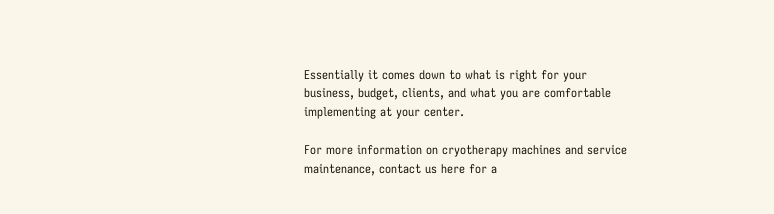Essentially it comes down to what is right for your business, budget, clients, and what you are comfortable implementing at your center.

For more information on cryotherapy machines and service maintenance, contact us here for a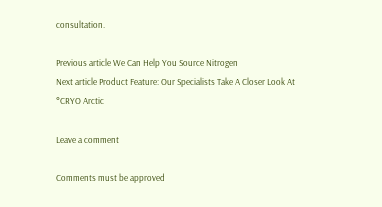consultation.

Previous article We Can Help You Source Nitrogen
Next article Product Feature: Our Specialists Take A Closer Look At °CRYO Arctic

Leave a comment

Comments must be approved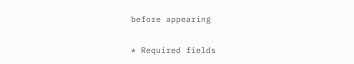before appearing

* Required fields